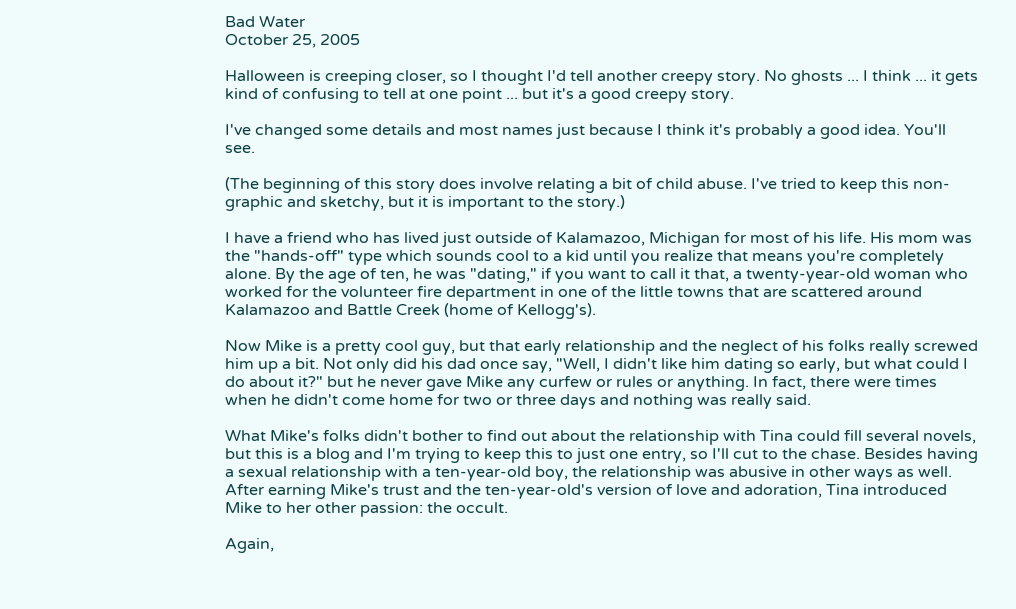Bad Water
October 25, 2005

Halloween is creeping closer, so I thought I'd tell another creepy story. No ghosts ... I think ... it gets kind of confusing to tell at one point ... but it's a good creepy story.

I've changed some details and most names just because I think it's probably a good idea. You'll see.

(The beginning of this story does involve relating a bit of child abuse. I've tried to keep this non-graphic and sketchy, but it is important to the story.)

I have a friend who has lived just outside of Kalamazoo, Michigan for most of his life. His mom was the "hands-off" type which sounds cool to a kid until you realize that means you're completely alone. By the age of ten, he was "dating," if you want to call it that, a twenty-year-old woman who worked for the volunteer fire department in one of the little towns that are scattered around Kalamazoo and Battle Creek (home of Kellogg's).

Now Mike is a pretty cool guy, but that early relationship and the neglect of his folks really screwed him up a bit. Not only did his dad once say, "Well, I didn't like him dating so early, but what could I do about it?" but he never gave Mike any curfew or rules or anything. In fact, there were times when he didn't come home for two or three days and nothing was really said.

What Mike's folks didn't bother to find out about the relationship with Tina could fill several novels, but this is a blog and I'm trying to keep this to just one entry, so I'll cut to the chase. Besides having a sexual relationship with a ten-year-old boy, the relationship was abusive in other ways as well. After earning Mike's trust and the ten-year-old's version of love and adoration, Tina introduced Mike to her other passion: the occult.

Again,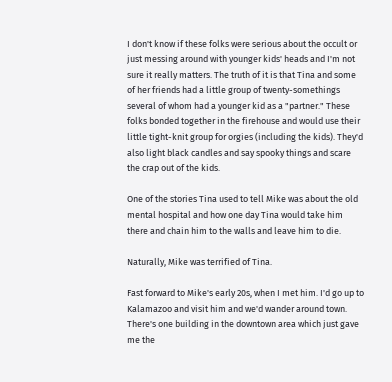I don't know if these folks were serious about the occult or just messing around with younger kids' heads and I'm not sure it really matters. The truth of it is that Tina and some of her friends had a little group of twenty-somethings several of whom had a younger kid as a "partner." These folks bonded together in the firehouse and would use their little tight-knit group for orgies (including the kids). They'd also light black candles and say spooky things and scare the crap out of the kids.

One of the stories Tina used to tell Mike was about the old mental hospital and how one day Tina would take him there and chain him to the walls and leave him to die.

Naturally, Mike was terrified of Tina.

Fast forward to Mike's early 20s, when I met him. I'd go up to Kalamazoo and visit him and we'd wander around town. There's one building in the downtown area which just gave me the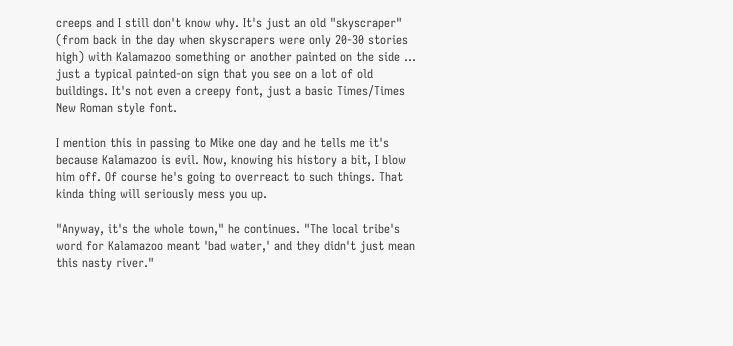creeps and I still don't know why. It's just an old "skyscraper" (from back in the day when skyscrapers were only 20-30 stories high) with Kalamazoo something or another painted on the side ... just a typical painted-on sign that you see on a lot of old buildings. It's not even a creepy font, just a basic Times/Times New Roman style font.

I mention this in passing to Mike one day and he tells me it's because Kalamazoo is evil. Now, knowing his history a bit, I blow him off. Of course he's going to overreact to such things. That kinda thing will seriously mess you up.

"Anyway, it's the whole town," he continues. "The local tribe's word for Kalamazoo meant 'bad water,' and they didn't just mean this nasty river."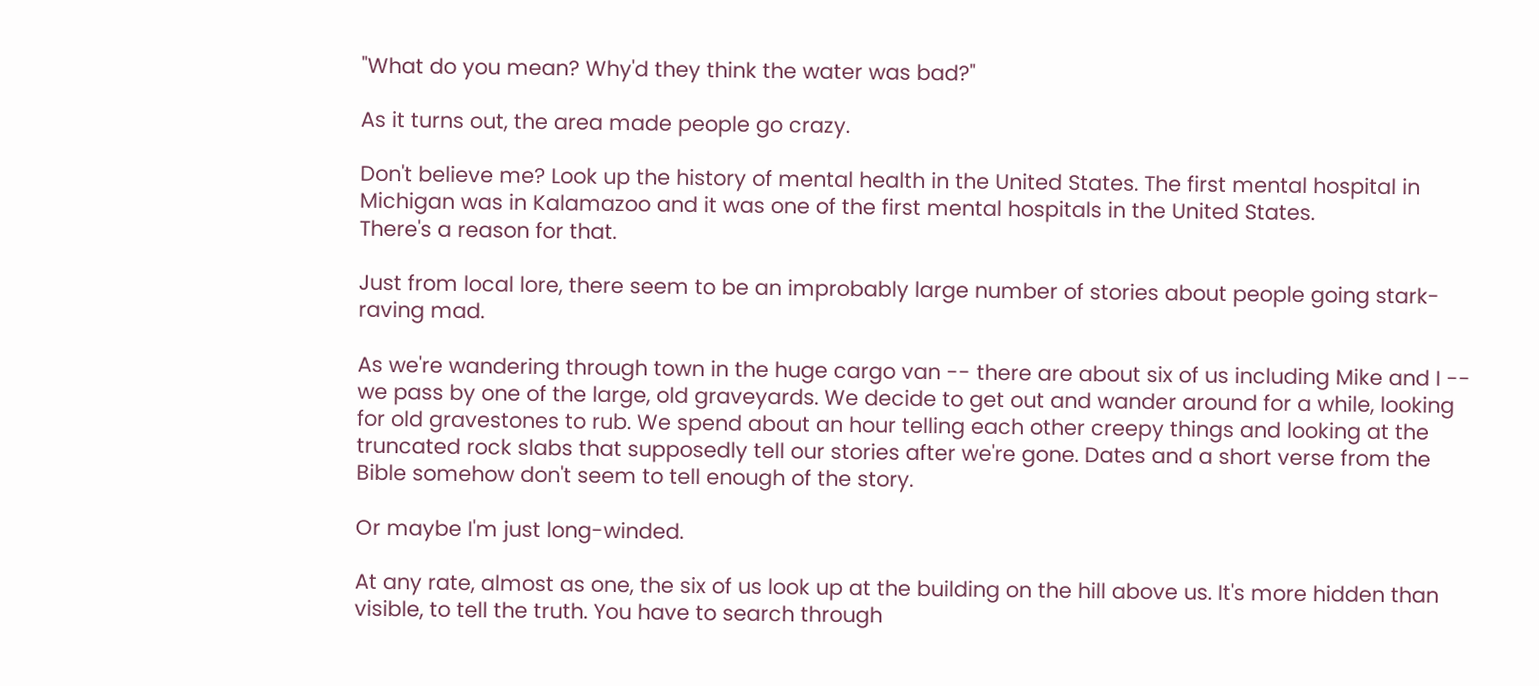"What do you mean? Why'd they think the water was bad?"

As it turns out, the area made people go crazy.

Don't believe me? Look up the history of mental health in the United States. The first mental hospital in Michigan was in Kalamazoo and it was one of the first mental hospitals in the United States.
There's a reason for that.

Just from local lore, there seem to be an improbably large number of stories about people going stark-raving mad.

As we're wandering through town in the huge cargo van -- there are about six of us including Mike and I -- we pass by one of the large, old graveyards. We decide to get out and wander around for a while, looking for old gravestones to rub. We spend about an hour telling each other creepy things and looking at the truncated rock slabs that supposedly tell our stories after we're gone. Dates and a short verse from the Bible somehow don't seem to tell enough of the story.

Or maybe I'm just long-winded.

At any rate, almost as one, the six of us look up at the building on the hill above us. It's more hidden than visible, to tell the truth. You have to search through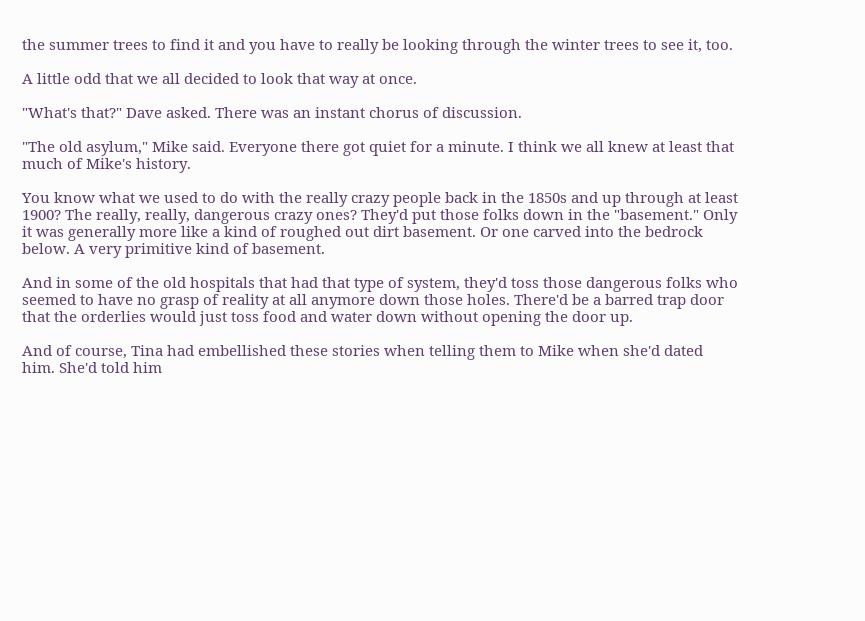the summer trees to find it and you have to really be looking through the winter trees to see it, too.

A little odd that we all decided to look that way at once.

"What's that?" Dave asked. There was an instant chorus of discussion.

"The old asylum," Mike said. Everyone there got quiet for a minute. I think we all knew at least that much of Mike's history.

You know what we used to do with the really crazy people back in the 1850s and up through at least 1900? The really, really, dangerous crazy ones? They'd put those folks down in the "basement." Only it was generally more like a kind of roughed out dirt basement. Or one carved into the bedrock below. A very primitive kind of basement.

And in some of the old hospitals that had that type of system, they'd toss those dangerous folks who seemed to have no grasp of reality at all anymore down those holes. There'd be a barred trap door that the orderlies would just toss food and water down without opening the door up.

And of course, Tina had embellished these stories when telling them to Mike when she'd dated him. She'd told him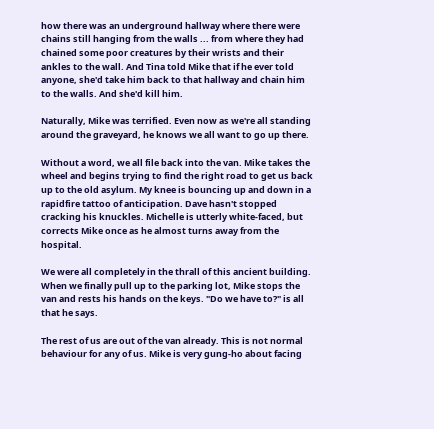how there was an underground hallway where there were chains still hanging from the walls ... from where they had chained some poor creatures by their wrists and their ankles to the wall. And Tina told Mike that if he ever told anyone, she'd take him back to that hallway and chain him to the walls. And she'd kill him.

Naturally, Mike was terrified. Even now as we're all standing around the graveyard, he knows we all want to go up there.

Without a word, we all file back into the van. Mike takes the wheel and begins trying to find the right road to get us back up to the old asylum. My knee is bouncing up and down in a rapidfire tattoo of anticipation. Dave hasn't stopped cracking his knuckles. Michelle is utterly white-faced, but corrects Mike once as he almost turns away from the hospital.

We were all completely in the thrall of this ancient building. When we finally pull up to the parking lot, Mike stops the van and rests his hands on the keys. "Do we have to?" is all that he says.

The rest of us are out of the van already. This is not normal behaviour for any of us. Mike is very gung-ho about facing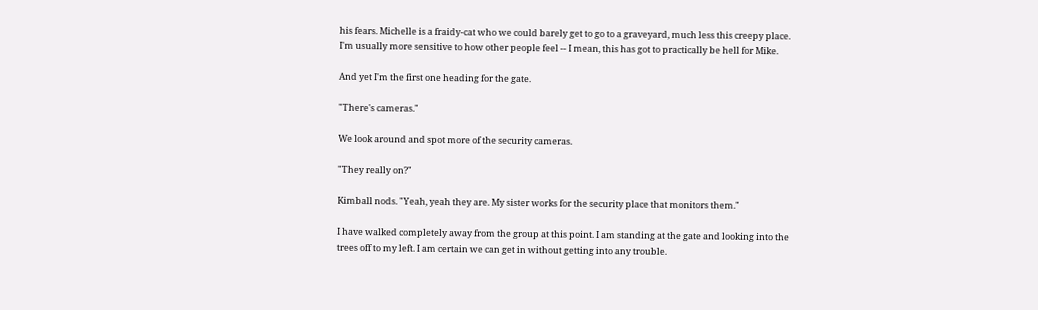his fears. Michelle is a fraidy-cat who we could barely get to go to a graveyard, much less this creepy place. I'm usually more sensitive to how other people feel -- I mean, this has got to practically be hell for Mike.

And yet I'm the first one heading for the gate.

"There's cameras."

We look around and spot more of the security cameras.

"They really on?"

Kimball nods. "Yeah, yeah they are. My sister works for the security place that monitors them."

I have walked completely away from the group at this point. I am standing at the gate and looking into the trees off to my left. I am certain we can get in without getting into any trouble.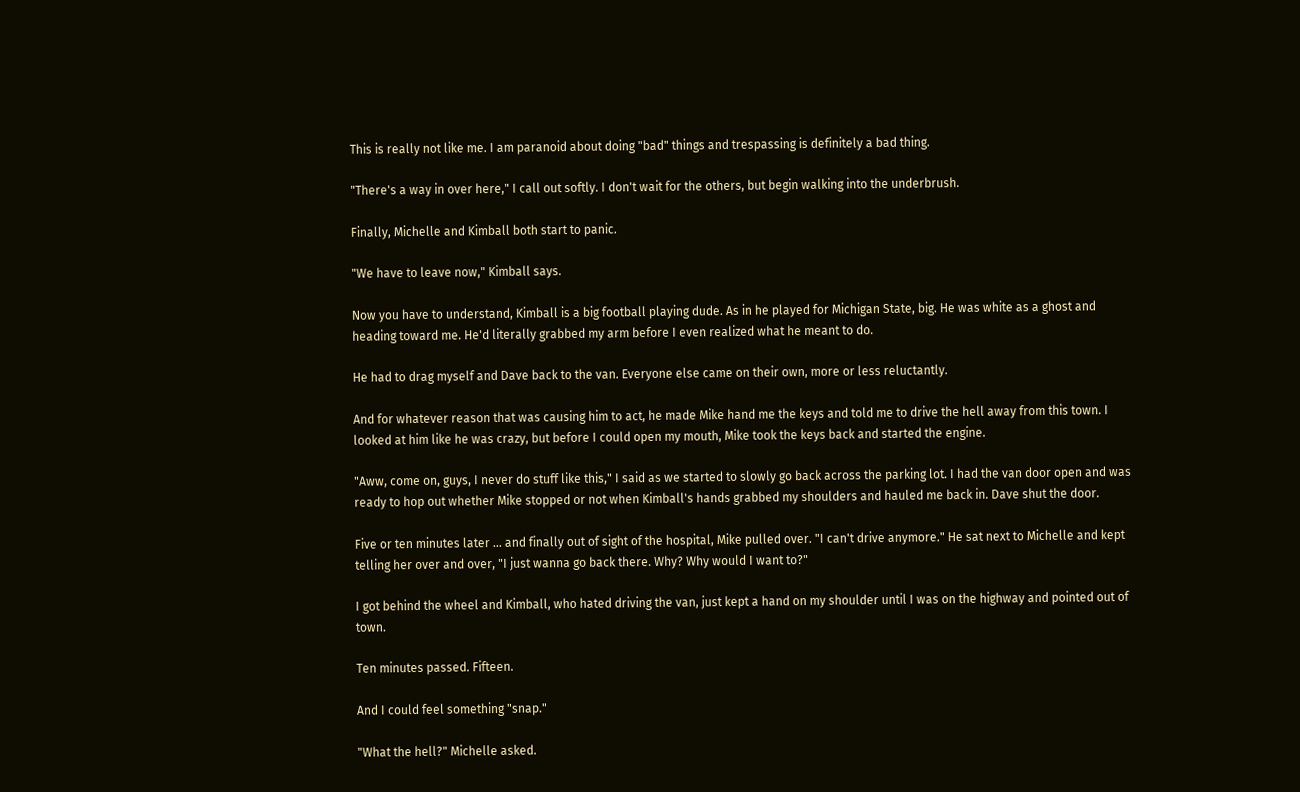This is really not like me. I am paranoid about doing "bad" things and trespassing is definitely a bad thing.

"There's a way in over here," I call out softly. I don't wait for the others, but begin walking into the underbrush.

Finally, Michelle and Kimball both start to panic.

"We have to leave now," Kimball says.

Now you have to understand, Kimball is a big football playing dude. As in he played for Michigan State, big. He was white as a ghost and heading toward me. He'd literally grabbed my arm before I even realized what he meant to do.

He had to drag myself and Dave back to the van. Everyone else came on their own, more or less reluctantly.

And for whatever reason that was causing him to act, he made Mike hand me the keys and told me to drive the hell away from this town. I looked at him like he was crazy, but before I could open my mouth, Mike took the keys back and started the engine.

"Aww, come on, guys, I never do stuff like this," I said as we started to slowly go back across the parking lot. I had the van door open and was ready to hop out whether Mike stopped or not when Kimball's hands grabbed my shoulders and hauled me back in. Dave shut the door.

Five or ten minutes later ... and finally out of sight of the hospital, Mike pulled over. "I can't drive anymore." He sat next to Michelle and kept telling her over and over, "I just wanna go back there. Why? Why would I want to?"

I got behind the wheel and Kimball, who hated driving the van, just kept a hand on my shoulder until I was on the highway and pointed out of town.

Ten minutes passed. Fifteen.

And I could feel something "snap."

"What the hell?" Michelle asked.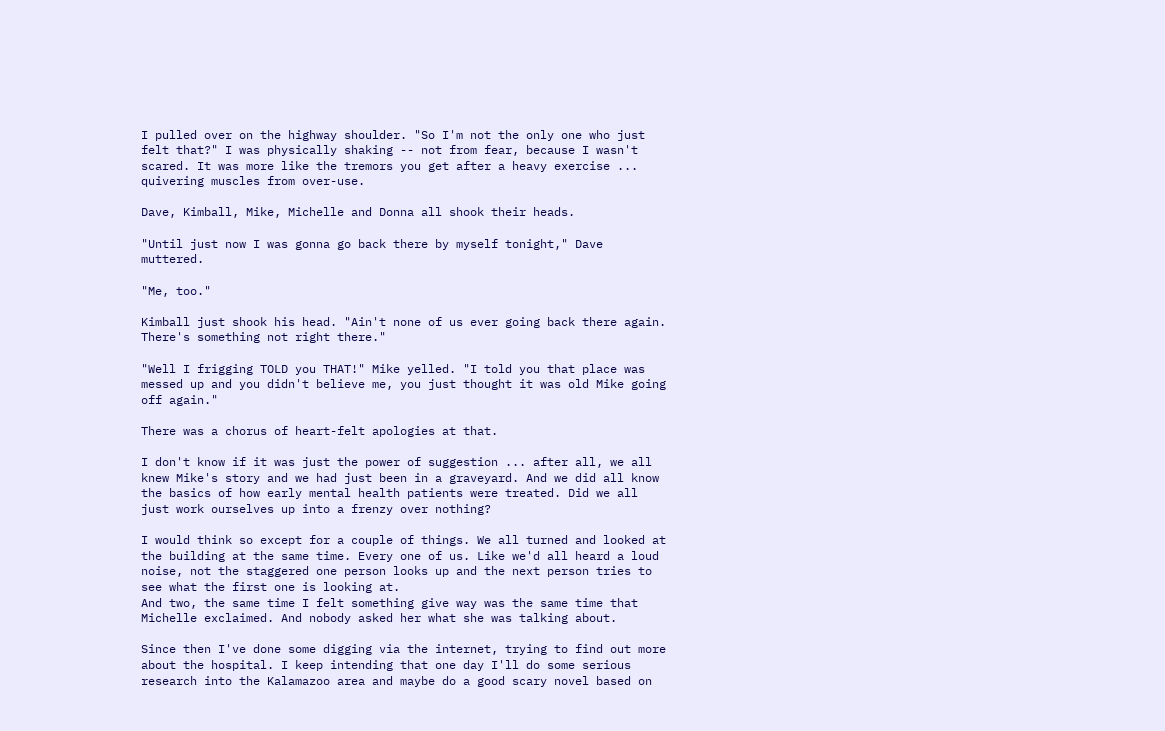I pulled over on the highway shoulder. "So I'm not the only one who just felt that?" I was physically shaking -- not from fear, because I wasn't scared. It was more like the tremors you get after a heavy exercise ... quivering muscles from over-use.

Dave, Kimball, Mike, Michelle and Donna all shook their heads.

"Until just now I was gonna go back there by myself tonight," Dave muttered.

"Me, too."

Kimball just shook his head. "Ain't none of us ever going back there again. There's something not right there."

"Well I frigging TOLD you THAT!" Mike yelled. "I told you that place was messed up and you didn't believe me, you just thought it was old Mike going off again."

There was a chorus of heart-felt apologies at that.

I don't know if it was just the power of suggestion ... after all, we all knew Mike's story and we had just been in a graveyard. And we did all know the basics of how early mental health patients were treated. Did we all just work ourselves up into a frenzy over nothing?

I would think so except for a couple of things. We all turned and looked at the building at the same time. Every one of us. Like we'd all heard a loud noise, not the staggered one person looks up and the next person tries to see what the first one is looking at.
And two, the same time I felt something give way was the same time that Michelle exclaimed. And nobody asked her what she was talking about.

Since then I've done some digging via the internet, trying to find out more about the hospital. I keep intending that one day I'll do some serious research into the Kalamazoo area and maybe do a good scary novel based on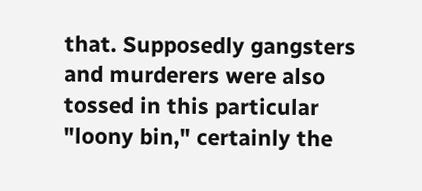that. Supposedly gangsters and murderers were also tossed in this particular "loony bin," certainly the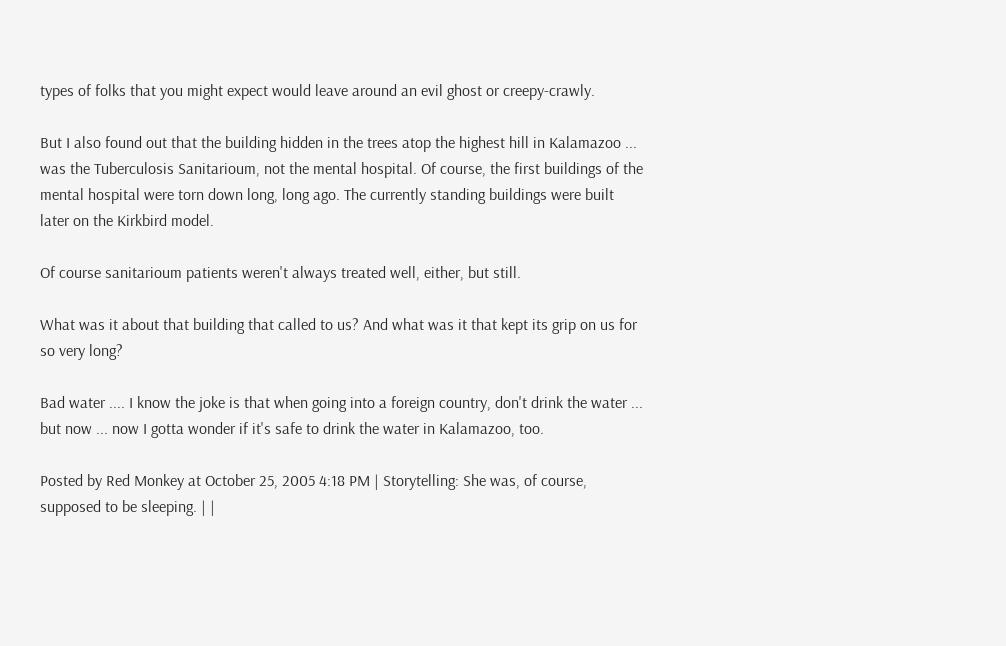types of folks that you might expect would leave around an evil ghost or creepy-crawly.

But I also found out that the building hidden in the trees atop the highest hill in Kalamazoo ... was the Tuberculosis Sanitarioum, not the mental hospital. Of course, the first buildings of the mental hospital were torn down long, long ago. The currently standing buildings were built later on the Kirkbird model.

Of course sanitarioum patients weren't always treated well, either, but still.

What was it about that building that called to us? And what was it that kept its grip on us for so very long?

Bad water .... I know the joke is that when going into a foreign country, don't drink the water ... but now ... now I gotta wonder if it's safe to drink the water in Kalamazoo, too.

Posted by Red Monkey at October 25, 2005 4:18 PM | Storytelling: She was, of course, supposed to be sleeping. | |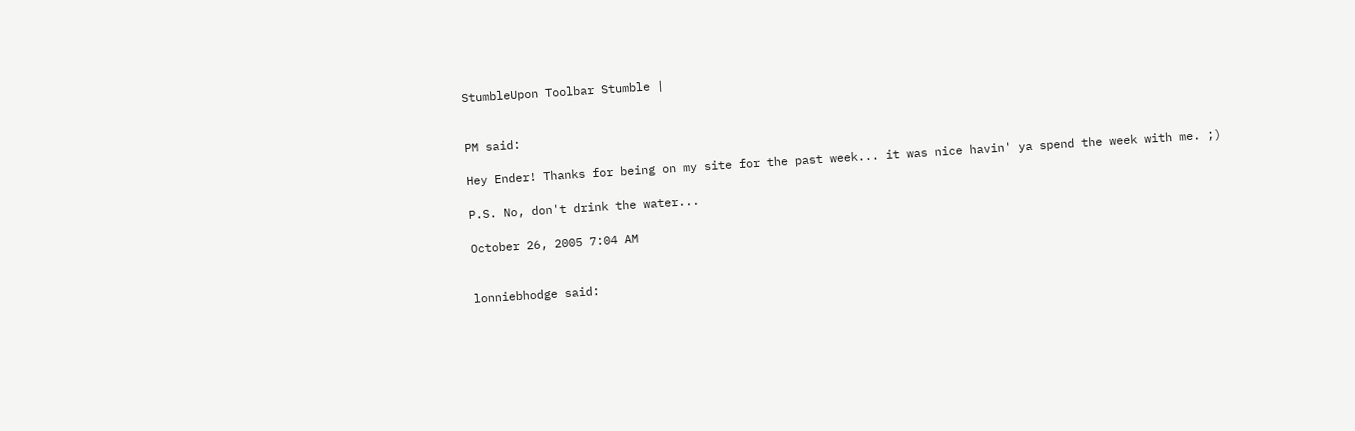StumbleUpon Toolbar Stumble |


PM said:

Hey Ender! Thanks for being on my site for the past week... it was nice havin' ya spend the week with me. ;)

P.S. No, don't drink the water...

October 26, 2005 7:04 AM


lonniebhodge said: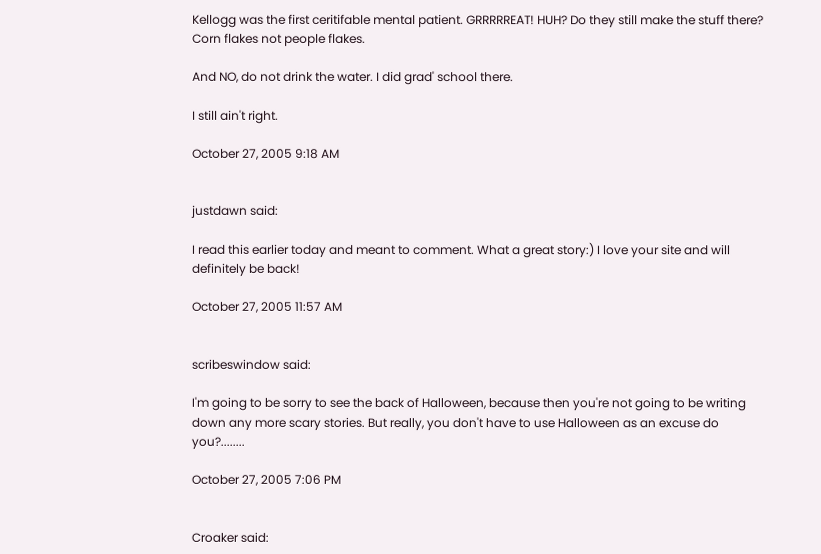Kellogg was the first ceritifable mental patient. GRRRRREAT! HUH? Do they still make the stuff there? Corn flakes not people flakes.

And NO, do not drink the water. I did grad' school there.

I still ain't right.

October 27, 2005 9:18 AM


justdawn said:

I read this earlier today and meant to comment. What a great story:) I love your site and will definitely be back!

October 27, 2005 11:57 AM


scribeswindow said:

I'm going to be sorry to see the back of Halloween, because then you're not going to be writing down any more scary stories. But really, you don't have to use Halloween as an excuse do you?........

October 27, 2005 7:06 PM


Croaker said: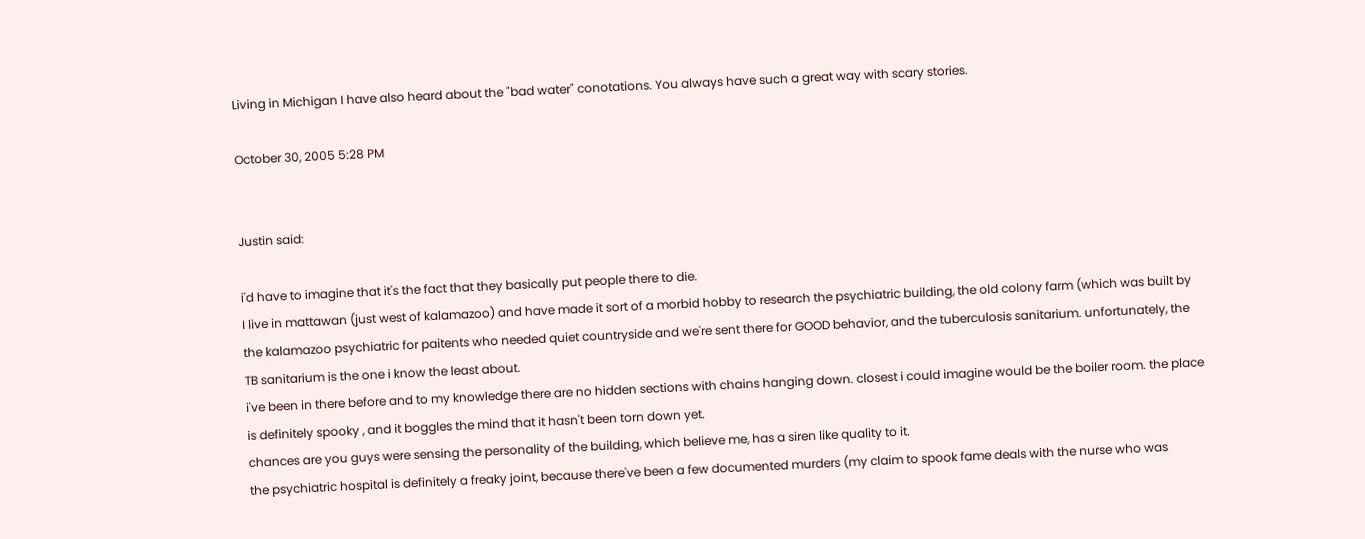Living in Michigan I have also heard about the "bad water" conotations. You always have such a great way with scary stories.

October 30, 2005 5:28 PM


Justin said:

i'd have to imagine that it's the fact that they basically put people there to die.
I live in mattawan (just west of kalamazoo) and have made it sort of a morbid hobby to research the psychiatric building, the old colony farm (which was built by the kalamazoo psychiatric for paitents who needed quiet countryside and we're sent there for GOOD behavior, and the tuberculosis sanitarium. unfortunately, the TB sanitarium is the one i know the least about.
i've been in there before and to my knowledge there are no hidden sections with chains hanging down. closest i could imagine would be the boiler room. the place is definitely spooky , and it boggles the mind that it hasn't been torn down yet.
chances are you guys were sensing the personality of the building, which believe me, has a siren like quality to it.
the psychiatric hospital is definitely a freaky joint, because there've been a few documented murders (my claim to spook fame deals with the nurse who was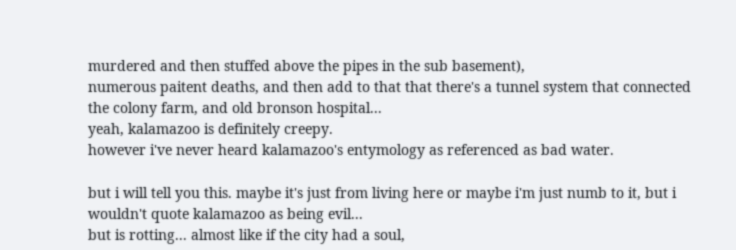murdered and then stuffed above the pipes in the sub basement),
numerous paitent deaths, and then add to that that there's a tunnel system that connected the colony farm, and old bronson hospital...
yeah, kalamazoo is definitely creepy.
however i've never heard kalamazoo's entymology as referenced as bad water.

but i will tell you this. maybe it's just from living here or maybe i'm just numb to it, but i wouldn't quote kalamazoo as being evil...
but is rotting... almost like if the city had a soul,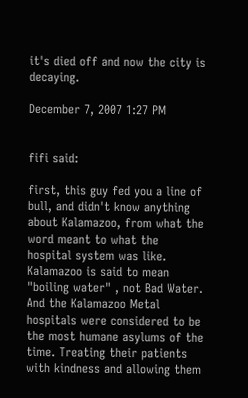it's died off and now the city is decaying.

December 7, 2007 1:27 PM


fifi said:

first, this guy fed you a line of bull, and didn't know anything about Kalamazoo, from what the word meant to what the hospital system was like.
Kalamazoo is said to mean "boiling water" , not Bad Water.
And the Kalamazoo Metal hospitals were considered to be the most humane asylums of the time. Treating their patients with kindness and allowing them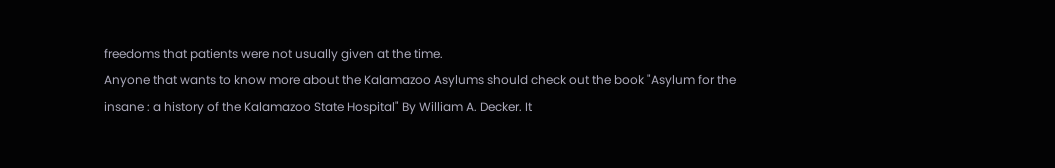freedoms that patients were not usually given at the time.
Anyone that wants to know more about the Kalamazoo Asylums should check out the book "Asylum for the insane : a history of the Kalamazoo State Hospital" By William A. Decker. It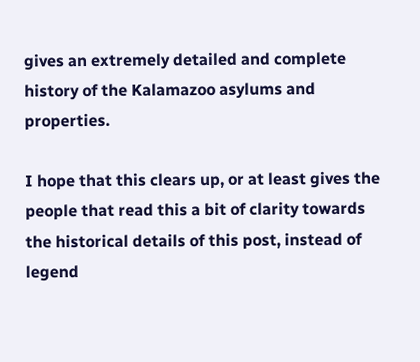gives an extremely detailed and complete history of the Kalamazoo asylums and properties.

I hope that this clears up, or at least gives the people that read this a bit of clarity towards the historical details of this post, instead of legend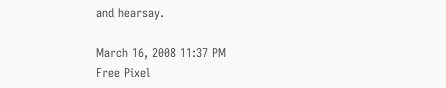and hearsay.

March 16, 2008 11:37 PM
Free Pixel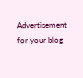Advertisement for your blog